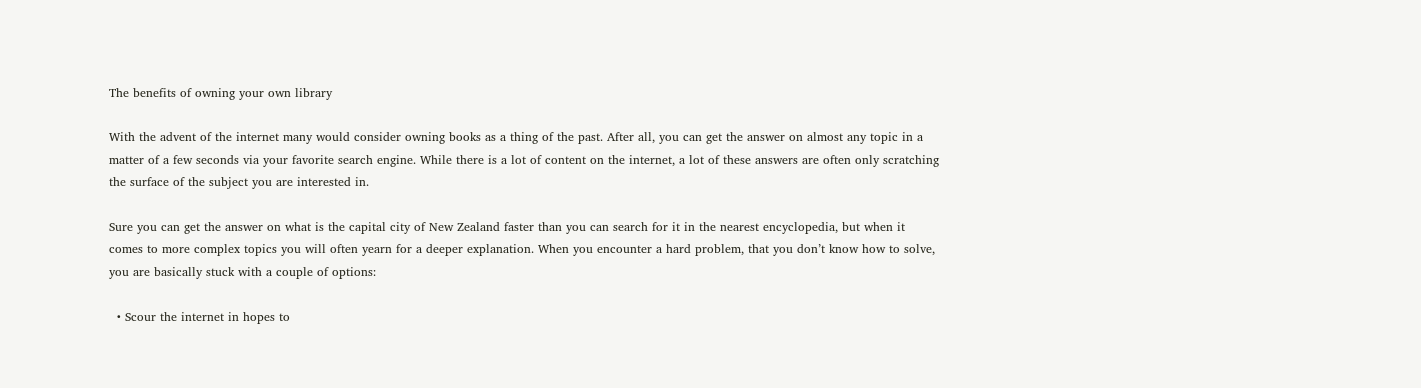The benefits of owning your own library

With the advent of the internet many would consider owning books as a thing of the past. After all, you can get the answer on almost any topic in a matter of a few seconds via your favorite search engine. While there is a lot of content on the internet, a lot of these answers are often only scratching the surface of the subject you are interested in.

Sure you can get the answer on what is the capital city of New Zealand faster than you can search for it in the nearest encyclopedia, but when it comes to more complex topics you will often yearn for a deeper explanation. When you encounter a hard problem, that you don’t know how to solve, you are basically stuck with a couple of options:

  • Scour the internet in hopes to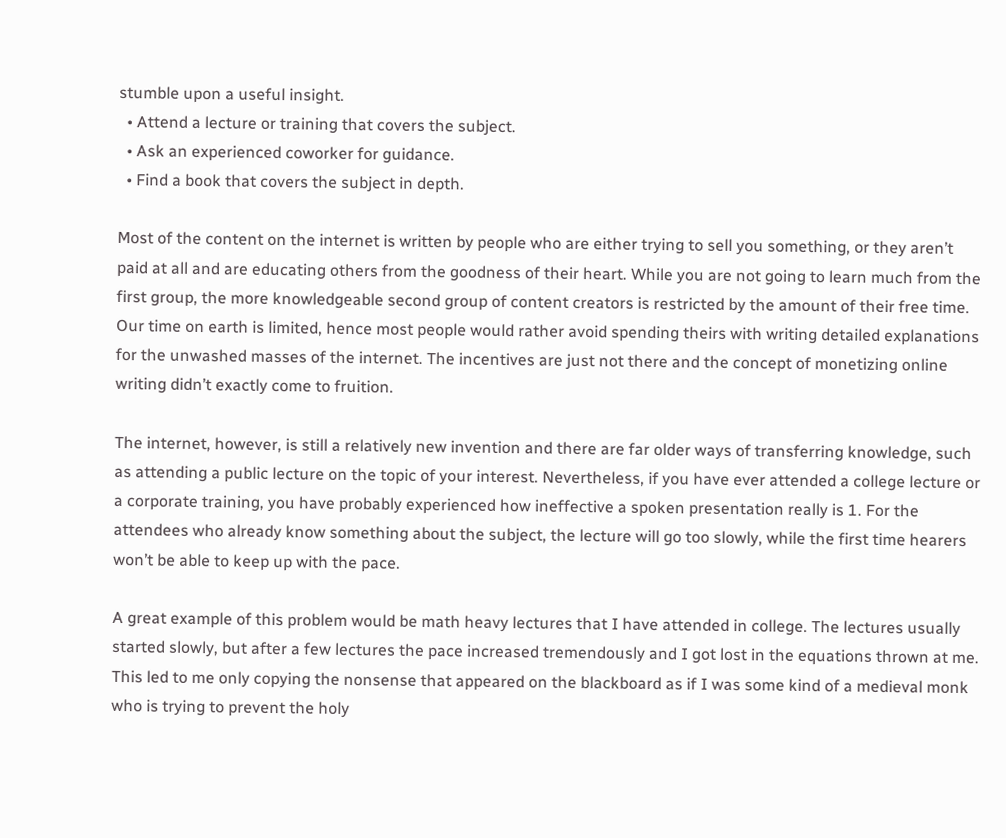stumble upon a useful insight.
  • Attend a lecture or training that covers the subject.
  • Ask an experienced coworker for guidance.
  • Find a book that covers the subject in depth.

Most of the content on the internet is written by people who are either trying to sell you something, or they aren’t paid at all and are educating others from the goodness of their heart. While you are not going to learn much from the first group, the more knowledgeable second group of content creators is restricted by the amount of their free time. Our time on earth is limited, hence most people would rather avoid spending theirs with writing detailed explanations for the unwashed masses of the internet. The incentives are just not there and the concept of monetizing online writing didn’t exactly come to fruition.

The internet, however, is still a relatively new invention and there are far older ways of transferring knowledge, such as attending a public lecture on the topic of your interest. Nevertheless, if you have ever attended a college lecture or a corporate training, you have probably experienced how ineffective a spoken presentation really is 1. For the attendees who already know something about the subject, the lecture will go too slowly, while the first time hearers won’t be able to keep up with the pace.

A great example of this problem would be math heavy lectures that I have attended in college. The lectures usually started slowly, but after a few lectures the pace increased tremendously and I got lost in the equations thrown at me. This led to me only copying the nonsense that appeared on the blackboard as if I was some kind of a medieval monk who is trying to prevent the holy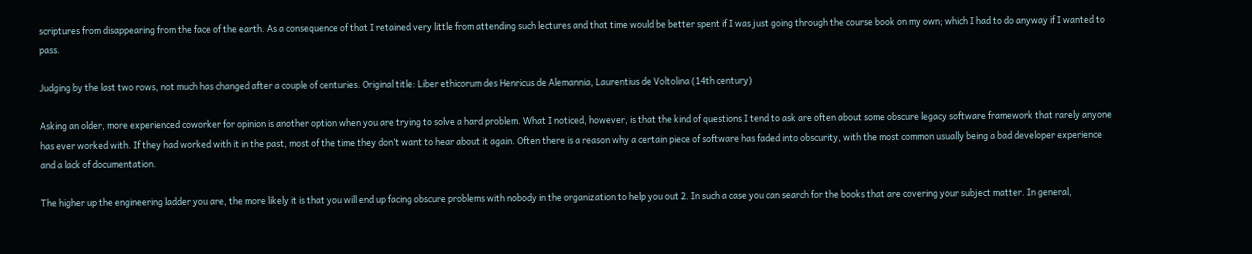scriptures from disappearing from the face of the earth. As a consequence of that I retained very little from attending such lectures and that time would be better spent if I was just going through the course book on my own; which I had to do anyway if I wanted to pass.

Judging by the last two rows, not much has changed after a couple of centuries. Original title: Liber ethicorum des Henricus de Alemannia, Laurentius de Voltolina (14th century)

Asking an older, more experienced coworker for opinion is another option when you are trying to solve a hard problem. What I noticed, however, is that the kind of questions I tend to ask are often about some obscure legacy software framework that rarely anyone has ever worked with. If they had worked with it in the past, most of the time they don’t want to hear about it again. Often there is a reason why a certain piece of software has faded into obscurity, with the most common usually being a bad developer experience and a lack of documentation.

The higher up the engineering ladder you are, the more likely it is that you will end up facing obscure problems with nobody in the organization to help you out 2. In such a case you can search for the books that are covering your subject matter. In general,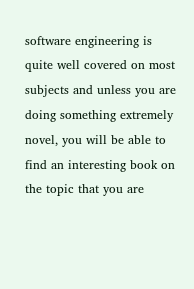software engineering is quite well covered on most subjects and unless you are doing something extremely novel, you will be able to find an interesting book on the topic that you are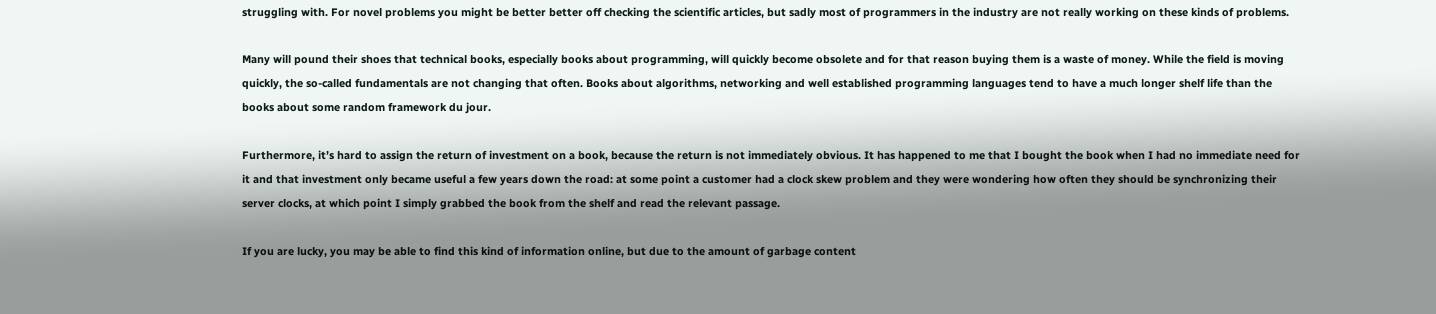struggling with. For novel problems you might be better better off checking the scientific articles, but sadly most of programmers in the industry are not really working on these kinds of problems.

Many will pound their shoes that technical books, especially books about programming, will quickly become obsolete and for that reason buying them is a waste of money. While the field is moving quickly, the so-called fundamentals are not changing that often. Books about algorithms, networking and well established programming languages tend to have a much longer shelf life than the books about some random framework du jour.

Furthermore, it’s hard to assign the return of investment on a book, because the return is not immediately obvious. It has happened to me that I bought the book when I had no immediate need for it and that investment only became useful a few years down the road: at some point a customer had a clock skew problem and they were wondering how often they should be synchronizing their server clocks, at which point I simply grabbed the book from the shelf and read the relevant passage.

If you are lucky, you may be able to find this kind of information online, but due to the amount of garbage content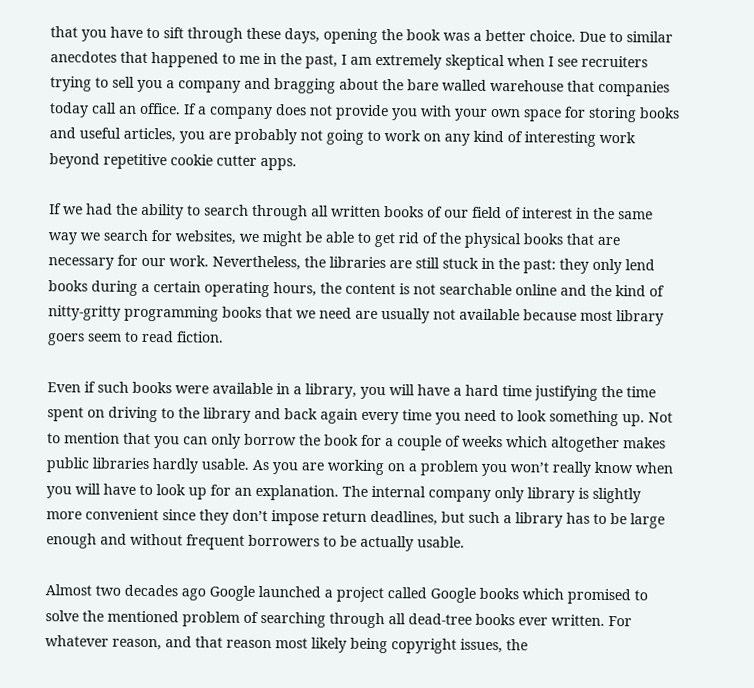that you have to sift through these days, opening the book was a better choice. Due to similar anecdotes that happened to me in the past, I am extremely skeptical when I see recruiters trying to sell you a company and bragging about the bare walled warehouse that companies today call an office. If a company does not provide you with your own space for storing books and useful articles, you are probably not going to work on any kind of interesting work beyond repetitive cookie cutter apps.

If we had the ability to search through all written books of our field of interest in the same way we search for websites, we might be able to get rid of the physical books that are necessary for our work. Nevertheless, the libraries are still stuck in the past: they only lend books during a certain operating hours, the content is not searchable online and the kind of nitty-gritty programming books that we need are usually not available because most library goers seem to read fiction.

Even if such books were available in a library, you will have a hard time justifying the time spent on driving to the library and back again every time you need to look something up. Not to mention that you can only borrow the book for a couple of weeks which altogether makes public libraries hardly usable. As you are working on a problem you won’t really know when you will have to look up for an explanation. The internal company only library is slightly more convenient since they don’t impose return deadlines, but such a library has to be large enough and without frequent borrowers to be actually usable.

Almost two decades ago Google launched a project called Google books which promised to solve the mentioned problem of searching through all dead-tree books ever written. For whatever reason, and that reason most likely being copyright issues, the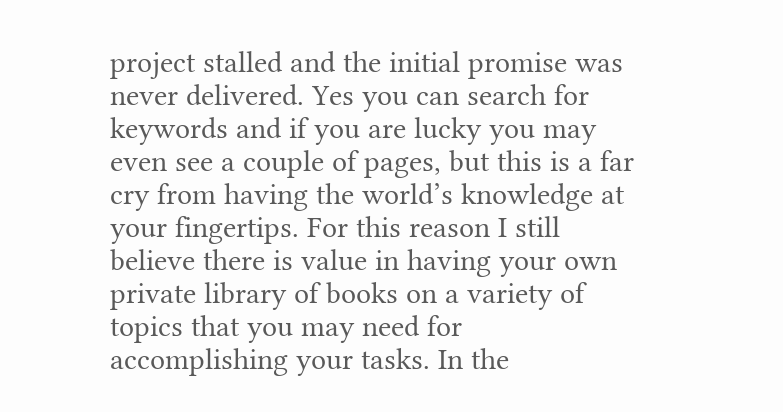project stalled and the initial promise was never delivered. Yes you can search for keywords and if you are lucky you may even see a couple of pages, but this is a far cry from having the world’s knowledge at your fingertips. For this reason I still believe there is value in having your own private library of books on a variety of topics that you may need for accomplishing your tasks. In the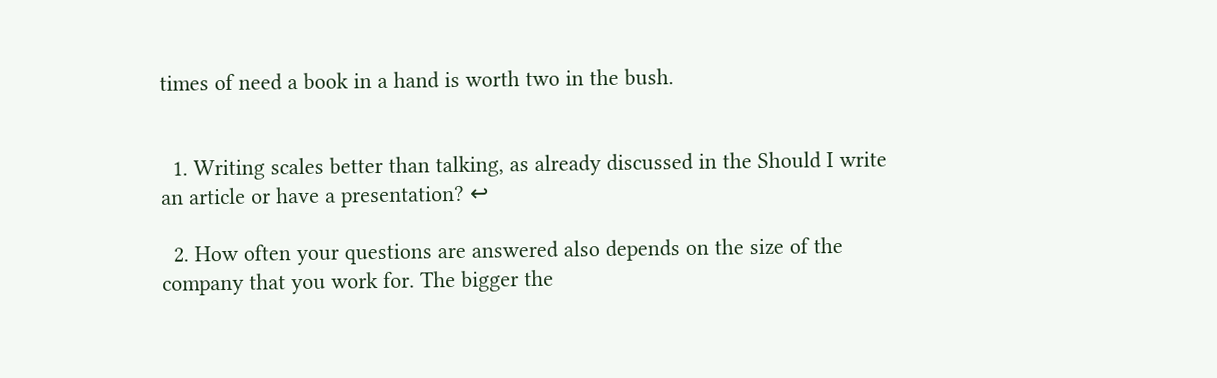times of need a book in a hand is worth two in the bush.


  1. Writing scales better than talking, as already discussed in the Should I write an article or have a presentation? ↩

  2. How often your questions are answered also depends on the size of the company that you work for. The bigger the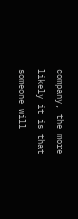company, the more likely it is that someone will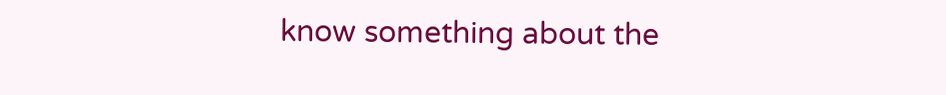know something about the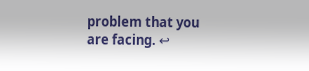problem that you are facing. ↩